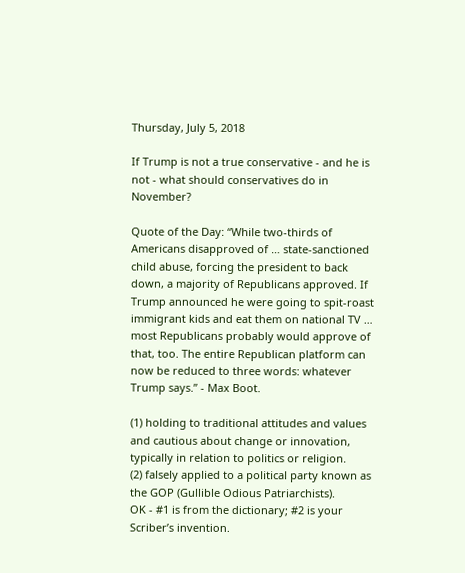Thursday, July 5, 2018

If Trump is not a true conservative - and he is not - what should conservatives do in November?

Quote of the Day: “While two-thirds of Americans disapproved of … state-sanctioned child abuse, forcing the president to back down, a majority of Republicans approved. If Trump announced he were going to spit-roast immigrant kids and eat them on national TV … most Republicans probably would approve of that, too. The entire Republican platform can now be reduced to three words: whatever Trump says.” - Max Boot.

(1) holding to traditional attitudes and values and cautious about change or innovation, typically in relation to politics or religion.
(2) falsely applied to a political party known as the GOP (Gullible Odious Patriarchists).
OK - #1 is from the dictionary; #2 is your Scriber’s invention.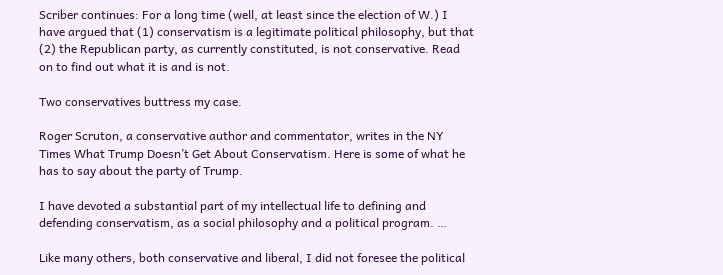Scriber continues: For a long time (well, at least since the election of W.) I have argued that (1) conservatism is a legitimate political philosophy, but that (2) the Republican party, as currently constituted, is not conservative. Read on to find out what it is and is not.

Two conservatives buttress my case.

Roger Scruton, a conservative author and commentator, writes in the NY Times What Trump Doesn’t Get About Conservatism. Here is some of what he has to say about the party of Trump.

I have devoted a substantial part of my intellectual life to defining and defending conservatism, as a social philosophy and a political program. …

Like many others, both conservative and liberal, I did not foresee the political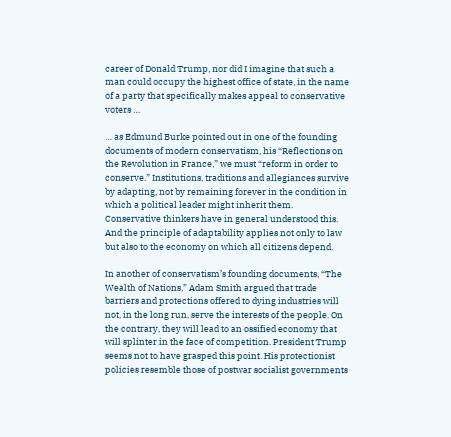career of Donald Trump, nor did I imagine that such a man could occupy the highest office of state, in the name of a party that specifically makes appeal to conservative voters …

… as Edmund Burke pointed out in one of the founding documents of modern conservatism, his “Reflections on the Revolution in France,” we must “reform in order to conserve.” Institutions, traditions and allegiances survive by adapting, not by remaining forever in the condition in which a political leader might inherit them. Conservative thinkers have in general understood this. And the principle of adaptability applies not only to law but also to the economy on which all citizens depend.

In another of conservatism’s founding documents, “The Wealth of Nations,” Adam Smith argued that trade barriers and protections offered to dying industries will not, in the long run, serve the interests of the people. On the contrary, they will lead to an ossified economy that will splinter in the face of competition. President Trump seems not to have grasped this point. His protectionist policies resemble those of postwar socialist governments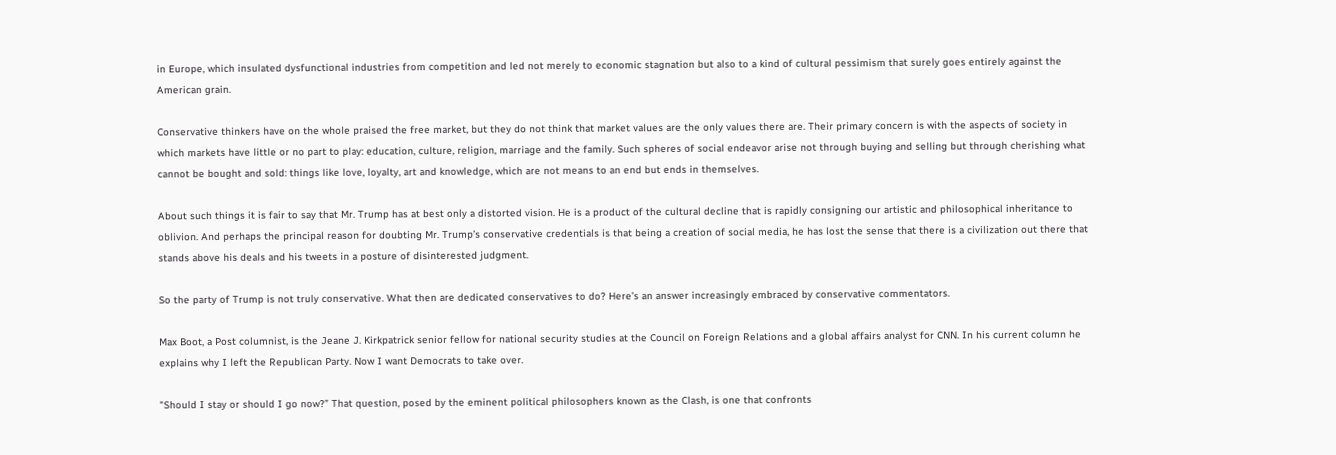in Europe, which insulated dysfunctional industries from competition and led not merely to economic stagnation but also to a kind of cultural pessimism that surely goes entirely against the American grain.

Conservative thinkers have on the whole praised the free market, but they do not think that market values are the only values there are. Their primary concern is with the aspects of society in which markets have little or no part to play: education, culture, religion, marriage and the family. Such spheres of social endeavor arise not through buying and selling but through cherishing what cannot be bought and sold: things like love, loyalty, art and knowledge, which are not means to an end but ends in themselves.

About such things it is fair to say that Mr. Trump has at best only a distorted vision. He is a product of the cultural decline that is rapidly consigning our artistic and philosophical inheritance to oblivion. And perhaps the principal reason for doubting Mr. Trump’s conservative credentials is that being a creation of social media, he has lost the sense that there is a civilization out there that stands above his deals and his tweets in a posture of disinterested judgment.

So the party of Trump is not truly conservative. What then are dedicated conservatives to do? Here’s an answer increasingly embraced by conservative commentators.

Max Boot, a Post columnist, is the Jeane J. Kirkpatrick senior fellow for national security studies at the Council on Foreign Relations and a global affairs analyst for CNN. In his current column he explains why I left the Republican Party. Now I want Democrats to take over.

"Should I stay or should I go now?” That question, posed by the eminent political philosophers known as the Clash, is one that confronts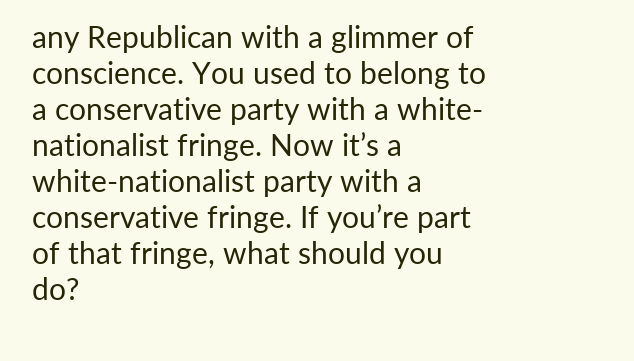any Republican with a glimmer of conscience. You used to belong to a conservative party with a white-nationalist fringe. Now it’s a white-nationalist party with a conservative fringe. If you’re part of that fringe, what should you do?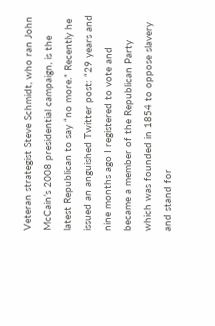Veteran strategist Steve Schmidt, who ran John McCain’s 2008 presidential campaign, is the latest Republican to say “no more.” Recently he issued an anguished Twitter post: “29 years and nine months ago I registered to vote and became a member of the Republican Party which was founded in 1854 to oppose slavery and stand for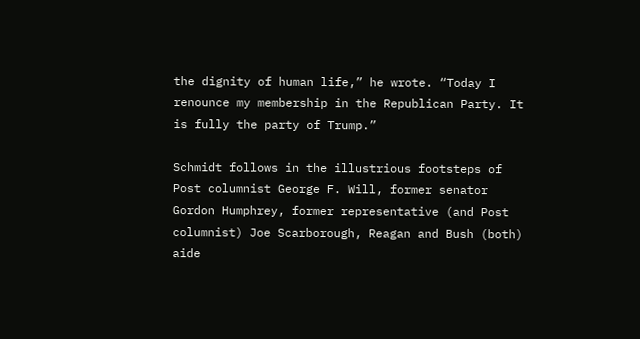the dignity of human life,” he wrote. “Today I renounce my membership in the Republican Party. It is fully the party of Trump.”

Schmidt follows in the illustrious footsteps of Post columnist George F. Will, former senator Gordon Humphrey, former representative (and Post columnist) Joe Scarborough, Reagan and Bush (both) aide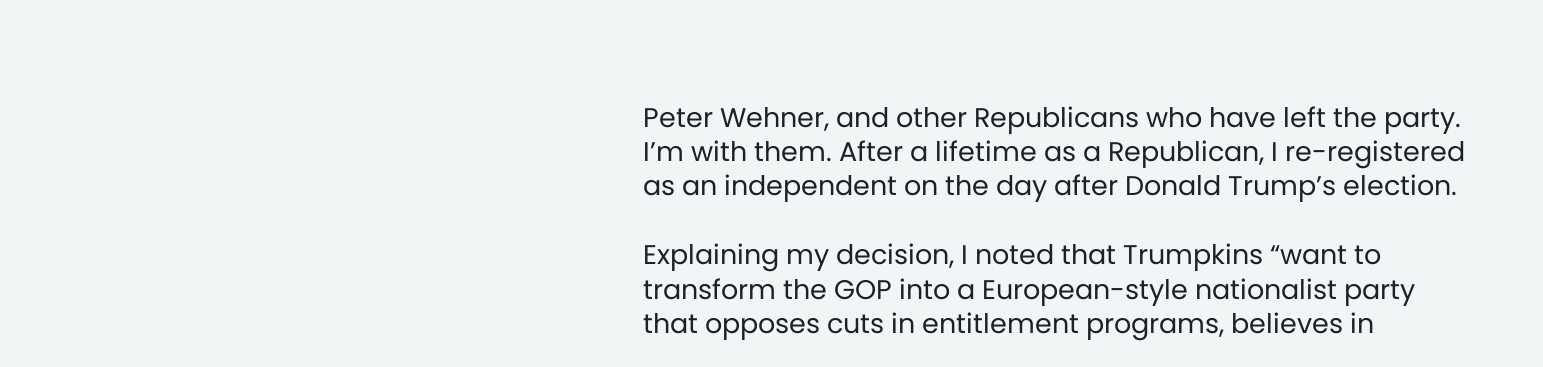Peter Wehner, and other Republicans who have left the party. I’m with them. After a lifetime as a Republican, I re-registered as an independent on the day after Donald Trump’s election.

Explaining my decision, I noted that Trumpkins “want to transform the GOP into a European-style nationalist party that opposes cuts in entitlement programs, believes in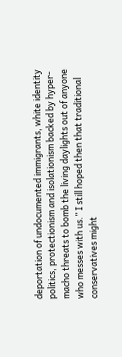deportation of undocumented immigrants, white identity politics, protectionism and isolationism backed by hyper-macho threats to bomb the living daylights out of anyone who messes with us.” I still hoped then that traditional conservatives might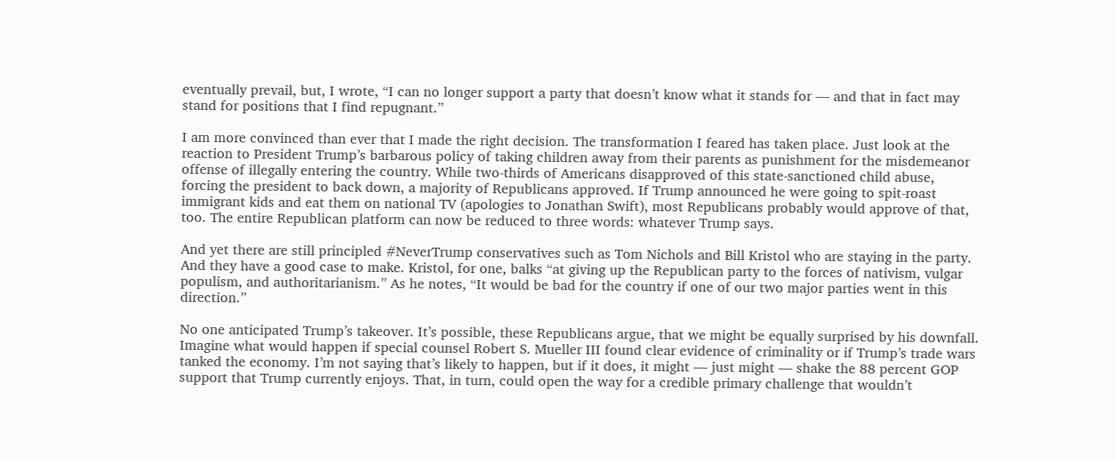eventually prevail, but, I wrote, “I can no longer support a party that doesn’t know what it stands for — and that in fact may stand for positions that I find repugnant.”

I am more convinced than ever that I made the right decision. The transformation I feared has taken place. Just look at the reaction to President Trump’s barbarous policy of taking children away from their parents as punishment for the misdemeanor offense of illegally entering the country. While two-thirds of Americans disapproved of this state-sanctioned child abuse, forcing the president to back down, a majority of Republicans approved. If Trump announced he were going to spit-roast immigrant kids and eat them on national TV (apologies to Jonathan Swift), most Republicans probably would approve of that, too. The entire Republican platform can now be reduced to three words: whatever Trump says.

And yet there are still principled #NeverTrump conservatives such as Tom Nichols and Bill Kristol who are staying in the party. And they have a good case to make. Kristol, for one, balks “at giving up the Republican party to the forces of nativism, vulgar populism, and authoritarianism.” As he notes, “It would be bad for the country if one of our two major parties went in this direction.”

No one anticipated Trump’s takeover. It’s possible, these Republicans argue, that we might be equally surprised by his downfall. Imagine what would happen if special counsel Robert S. Mueller III found clear evidence of criminality or if Trump’s trade wars tanked the economy. I’m not saying that’s likely to happen, but if it does, it might — just might — shake the 88 percent GOP support that Trump currently enjoys. That, in turn, could open the way for a credible primary challenge that wouldn’t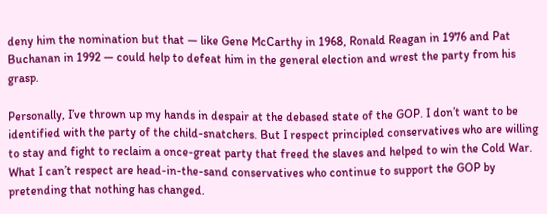deny him the nomination but that — like Gene McCarthy in 1968, Ronald Reagan in 1976 and Pat Buchanan in 1992 — could help to defeat him in the general election and wrest the party from his grasp.

Personally, I’ve thrown up my hands in despair at the debased state of the GOP. I don’t want to be identified with the party of the child-snatchers. But I respect principled conservatives who are willing to stay and fight to reclaim a once-great party that freed the slaves and helped to win the Cold War. What I can’t respect are head-in-the-sand conservatives who continue to support the GOP by pretending that nothing has changed.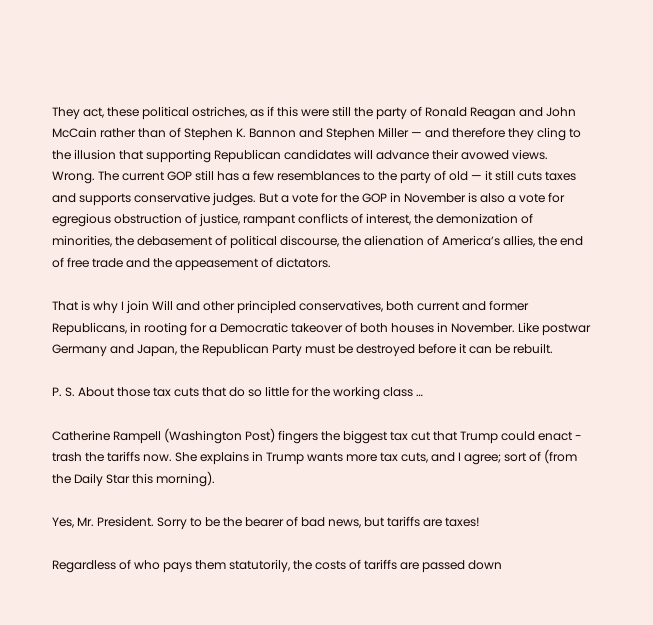They act, these political ostriches, as if this were still the party of Ronald Reagan and John McCain rather than of Stephen K. Bannon and Stephen Miller — and therefore they cling to the illusion that supporting Republican candidates will advance their avowed views. Wrong. The current GOP still has a few resemblances to the party of old — it still cuts taxes and supports conservative judges. But a vote for the GOP in November is also a vote for egregious obstruction of justice, rampant conflicts of interest, the demonization of minorities, the debasement of political discourse, the alienation of America’s allies, the end of free trade and the appeasement of dictators.

That is why I join Will and other principled conservatives, both current and former Republicans, in rooting for a Democratic takeover of both houses in November. Like postwar Germany and Japan, the Republican Party must be destroyed before it can be rebuilt.

P. S. About those tax cuts that do so little for the working class …

Catherine Rampell (Washington Post) fingers the biggest tax cut that Trump could enact - trash the tariffs now. She explains in Trump wants more tax cuts, and I agree; sort of (from the Daily Star this morning).

Yes, Mr. President. Sorry to be the bearer of bad news, but tariffs are taxes!

Regardless of who pays them statutorily, the costs of tariffs are passed down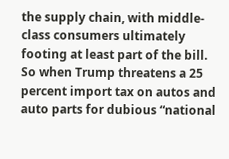the supply chain, with middle-class consumers ultimately footing at least part of the bill. So when Trump threatens a 25 percent import tax on autos and auto parts for dubious “national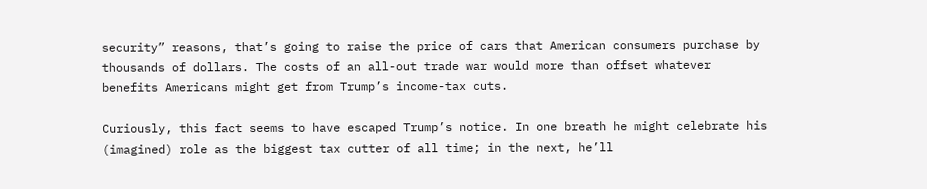security” reasons, that’s going to raise the price of cars that American consumers purchase by thousands of dollars. The costs of an all-out trade war would more than offset whatever benefits Americans might get from Trump’s income-tax cuts.

Curiously, this fact seems to have escaped Trump’s notice. In one breath he might celebrate his (imagined) role as the biggest tax cutter of all time; in the next, he’ll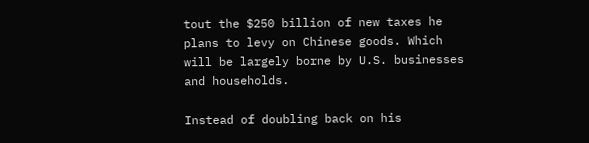tout the $250 billion of new taxes he plans to levy on Chinese goods. Which will be largely borne by U.S. businesses and households.

Instead of doubling back on his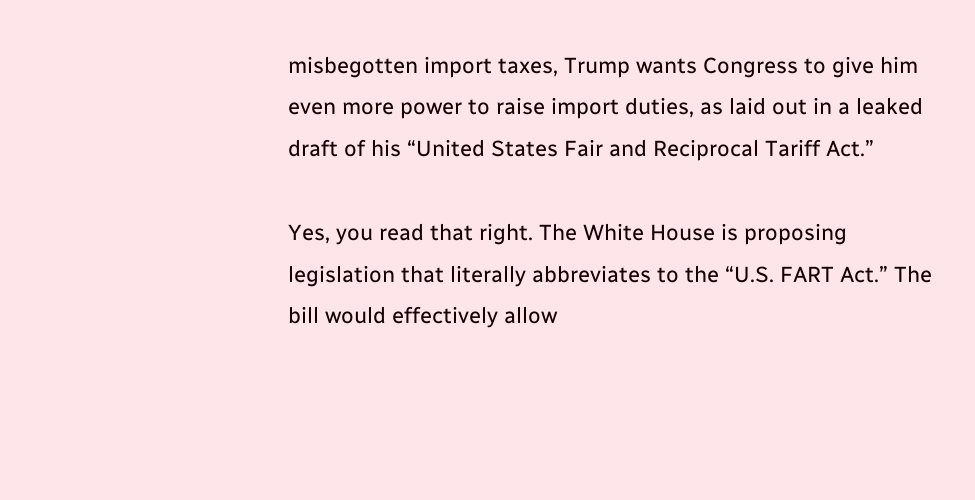misbegotten import taxes, Trump wants Congress to give him even more power to raise import duties, as laid out in a leaked draft of his “United States Fair and Reciprocal Tariff Act.”

Yes, you read that right. The White House is proposing legislation that literally abbreviates to the “U.S. FART Act.” The bill would effectively allow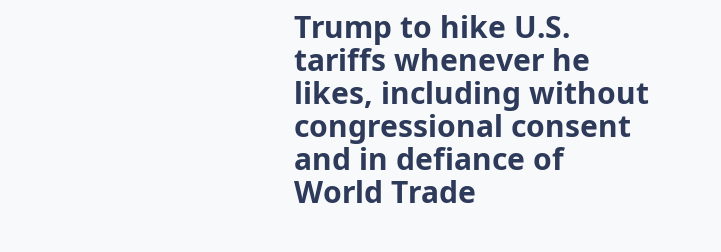Trump to hike U.S. tariffs whenever he likes, including without congressional consent and in defiance of World Trade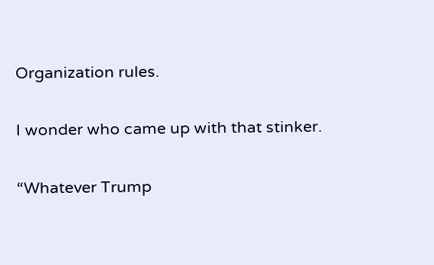Organization rules.

I wonder who came up with that stinker.

“Whatever Trump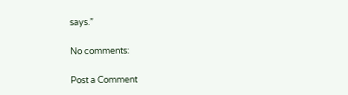says.”

No comments:

Post a Comment